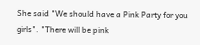She said "We should have a Pink Party for you girls". "There will be pink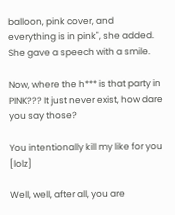balloon, pink cover, and everything is in pink", she added. She gave a speech with a smile.

Now, where the h*** is that party in PINK??? It just never exist, how dare you say those?

You intentionally kill my like for you [lolz]

Well, well, after all, you are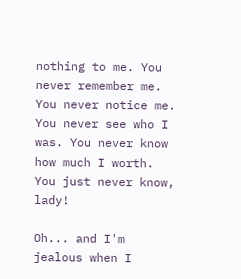nothing to me. You never remember me. You never notice me. You never see who I was. You never know how much I worth. You just never know, lady!

Oh... and I'm jealous when I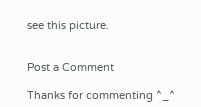see this picture.


Post a Comment

Thanks for commenting ^_^